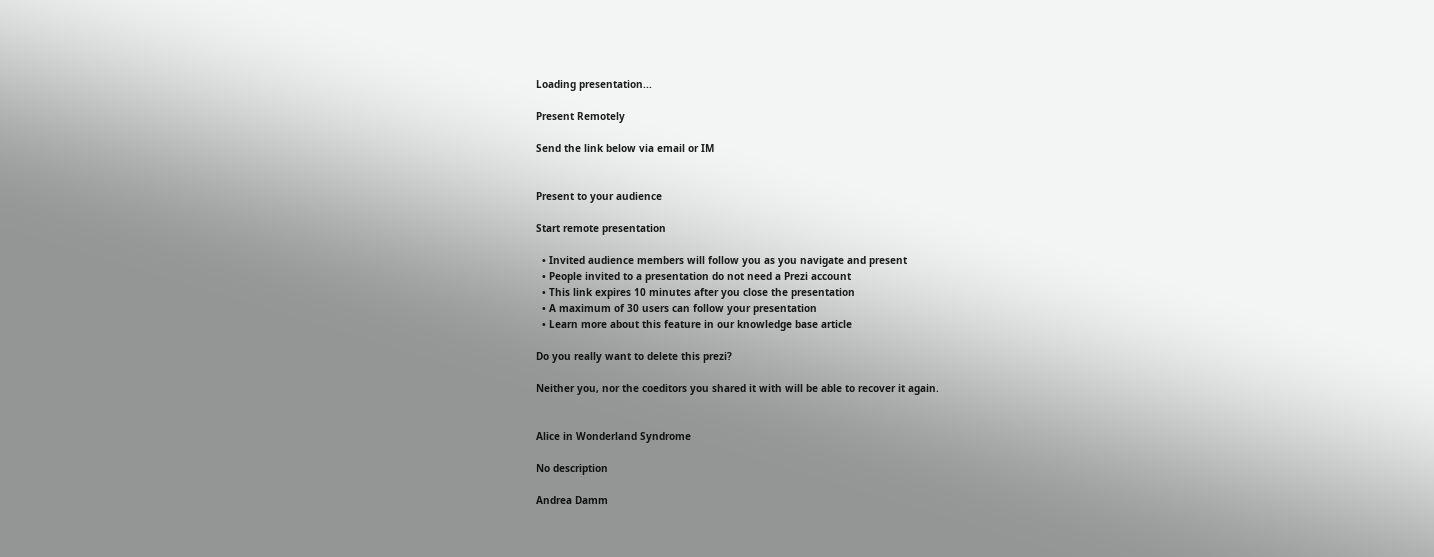Loading presentation...

Present Remotely

Send the link below via email or IM


Present to your audience

Start remote presentation

  • Invited audience members will follow you as you navigate and present
  • People invited to a presentation do not need a Prezi account
  • This link expires 10 minutes after you close the presentation
  • A maximum of 30 users can follow your presentation
  • Learn more about this feature in our knowledge base article

Do you really want to delete this prezi?

Neither you, nor the coeditors you shared it with will be able to recover it again.


Alice in Wonderland Syndrome

No description

Andrea Damm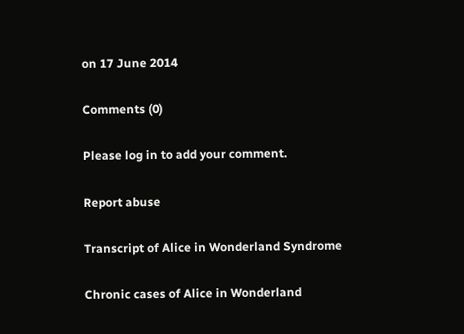on 17 June 2014

Comments (0)

Please log in to add your comment.

Report abuse

Transcript of Alice in Wonderland Syndrome

Chronic cases of Alice in Wonderland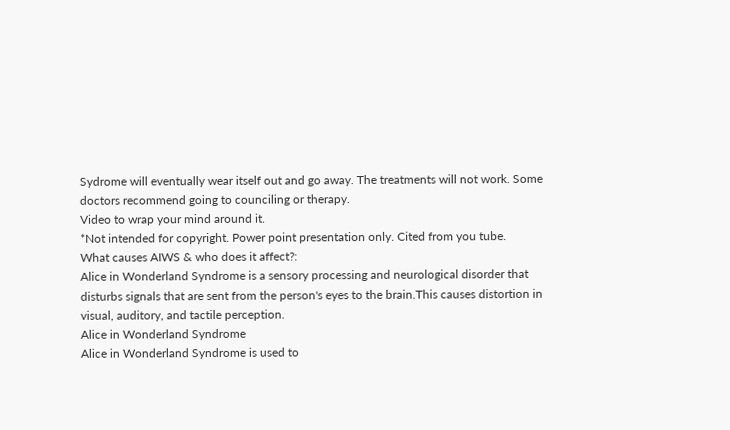Sydrome will eventually wear itself out and go away. The treatments will not work. Some doctors recommend going to counciling or therapy.
Video to wrap your mind around it.
*Not intended for copyright. Power point presentation only. Cited from you tube.
What causes AIWS & who does it affect?:
Alice in Wonderland Syndrome is a sensory processing and neurological disorder that disturbs signals that are sent from the person's eyes to the brain.This causes distortion in visual, auditory, and tactile perception.
Alice in Wonderland Syndrome
Alice in Wonderland Syndrome is used to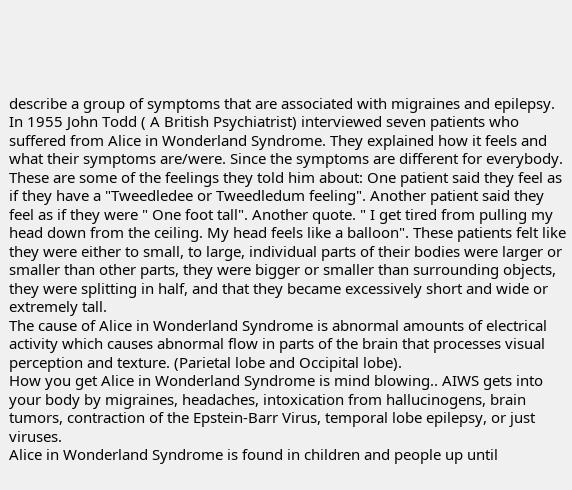describe a group of symptoms that are associated with migraines and epilepsy.
In 1955 John Todd ( A British Psychiatrist) interviewed seven patients who suffered from Alice in Wonderland Syndrome. They explained how it feels and what their symptoms are/were. Since the symptoms are different for everybody.
These are some of the feelings they told him about: One patient said they feel as if they have a "Tweedledee or Tweedledum feeling". Another patient said they feel as if they were " One foot tall". Another quote. " I get tired from pulling my head down from the ceiling. My head feels like a balloon". These patients felt like they were either to small, to large, individual parts of their bodies were larger or smaller than other parts, they were bigger or smaller than surrounding objects, they were splitting in half, and that they became excessively short and wide or extremely tall.
The cause of Alice in Wonderland Syndrome is abnormal amounts of electrical activity which causes abnormal flow in parts of the brain that processes visual perception and texture. (Parietal lobe and Occipital lobe).
How you get Alice in Wonderland Syndrome is mind blowing.. AIWS gets into your body by migraines, headaches, intoxication from hallucinogens, brain tumors, contraction of the Epstein-Barr Virus, temporal lobe epilepsy, or just viruses.
Alice in Wonderland Syndrome is found in children and people up until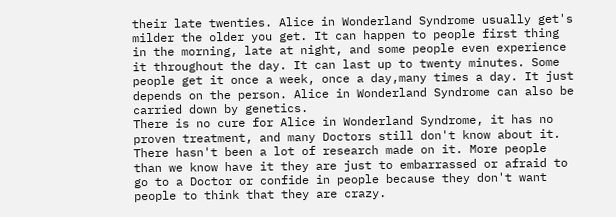their late twenties. Alice in Wonderland Syndrome usually get's milder the older you get. It can happen to people first thing in the morning, late at night, and some people even experience it throughout the day. It can last up to twenty minutes. Some people get it once a week, once a day,many times a day. It just depends on the person. Alice in Wonderland Syndrome can also be carried down by genetics.
There is no cure for Alice in Wonderland Syndrome, it has no proven treatment, and many Doctors still don't know about it. There hasn't been a lot of research made on it. More people than we know have it they are just to embarrassed or afraid to go to a Doctor or confide in people because they don't want people to think that they are crazy.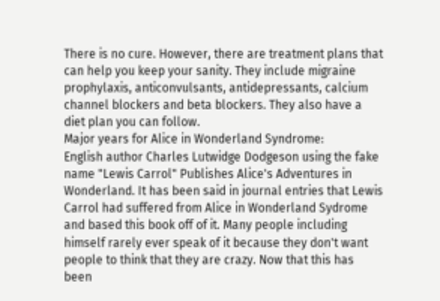There is no cure. However, there are treatment plans that can help you keep your sanity. They include migraine prophylaxis, anticonvulsants, antidepressants, calcium channel blockers and beta blockers. They also have a diet plan you can follow.
Major years for Alice in Wonderland Syndrome:
English author Charles Lutwidge Dodgeson using the fake name "Lewis Carrol" Publishes Alice's Adventures in Wonderland. It has been said in journal entries that Lewis Carrol had suffered from Alice in Wonderland Sydrome and based this book off of it. Many people including himself rarely ever speak of it because they don't want people to think that they are crazy. Now that this has been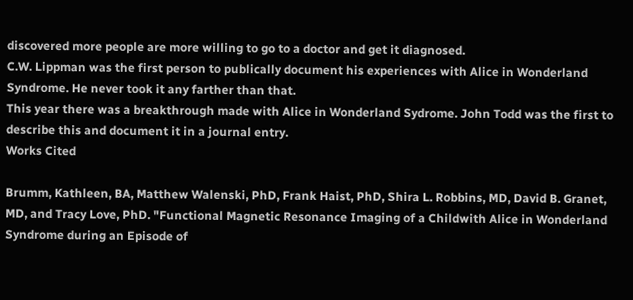discovered more people are more willing to go to a doctor and get it diagnosed.
C.W. Lippman was the first person to publically document his experiences with Alice in Wonderland Syndrome. He never took it any farther than that.
This year there was a breakthrough made with Alice in Wonderland Sydrome. John Todd was the first to describe this and document it in a journal entry.
Works Cited

Brumm, Kathleen, BA, Matthew Walenski, PhD, Frank Haist, PhD, Shira L. Robbins, MD, David B. Granet, MD, and Tracy Love, PhD. "Functional Magnetic Resonance Imaging of a Childwith Alice in Wonderland Syndrome during an Episode of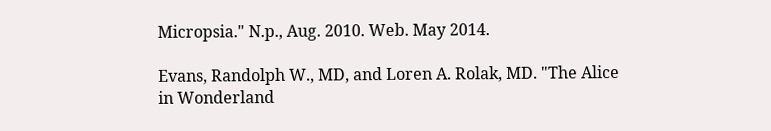Micropsia." N.p., Aug. 2010. Web. May 2014.

Evans, Randolph W., MD, and Loren A. Rolak, MD. "The Alice in Wonderland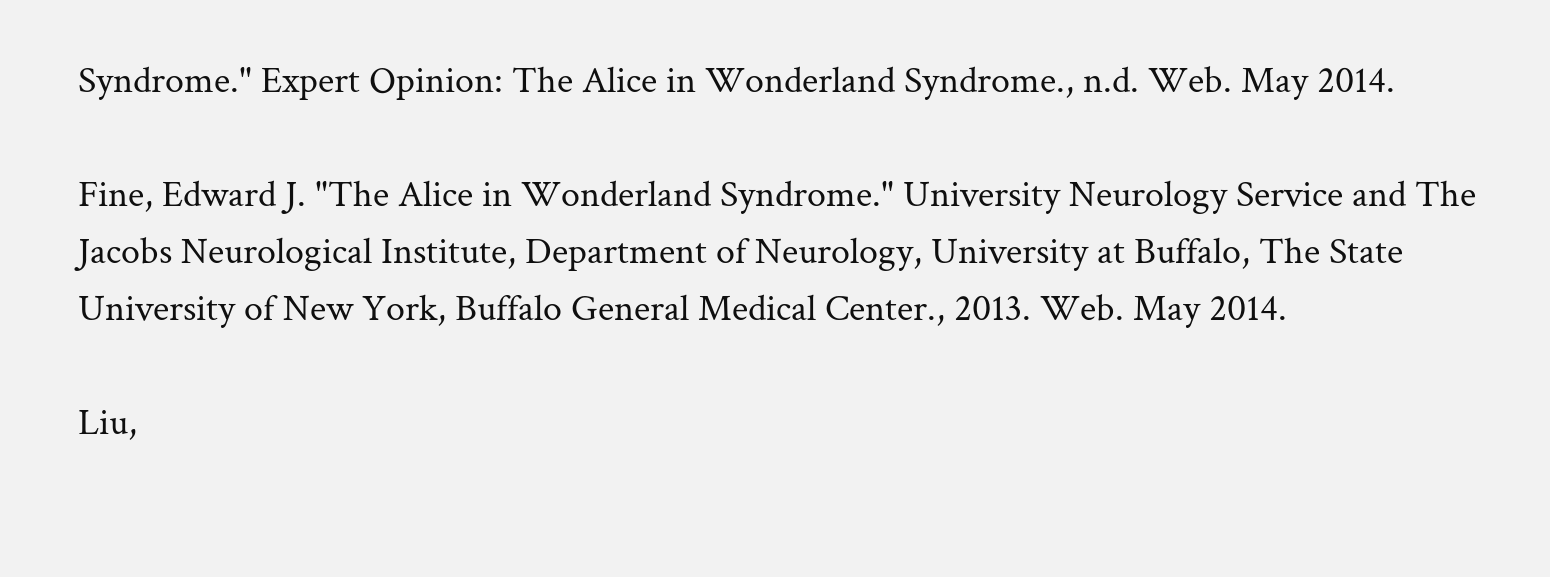Syndrome." Expert Opinion: The Alice in Wonderland Syndrome., n.d. Web. May 2014.

Fine, Edward J. "The Alice in Wonderland Syndrome." University Neurology Service and The Jacobs Neurological Institute, Department of Neurology, University at Buffalo, The State University of New York, Buffalo General Medical Center., 2013. Web. May 2014.

Liu,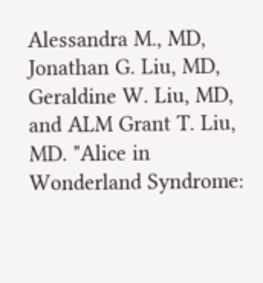Alessandra M., MD, Jonathan G. Liu, MD, Geraldine W. Liu, MD, and ALM Grant T. Liu, MD. "Alice in Wonderland Syndrome: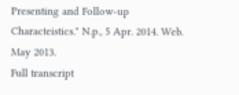Presenting and Follow-up Characteistics." N.p., 5 Apr. 2014. Web. May 2013.
Full transcript